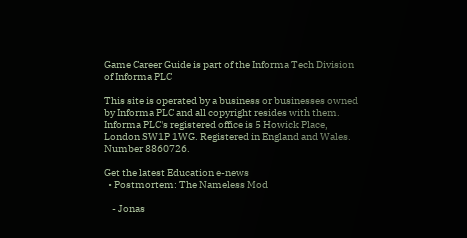Game Career Guide is part of the Informa Tech Division of Informa PLC

This site is operated by a business or businesses owned by Informa PLC and all copyright resides with them. Informa PLC's registered office is 5 Howick Place, London SW1P 1WG. Registered in England and Wales. Number 8860726.

Get the latest Education e-news
  • Postmortem: The Nameless Mod

    - Jonas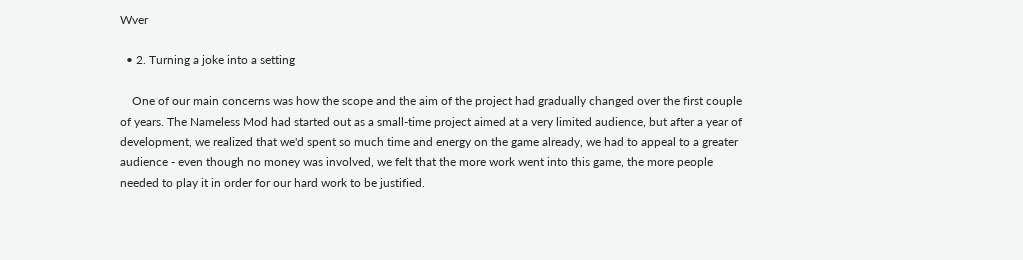Wver

  • 2. Turning a joke into a setting

    One of our main concerns was how the scope and the aim of the project had gradually changed over the first couple of years. The Nameless Mod had started out as a small-time project aimed at a very limited audience, but after a year of development, we realized that we'd spent so much time and energy on the game already, we had to appeal to a greater audience - even though no money was involved, we felt that the more work went into this game, the more people needed to play it in order for our hard work to be justified.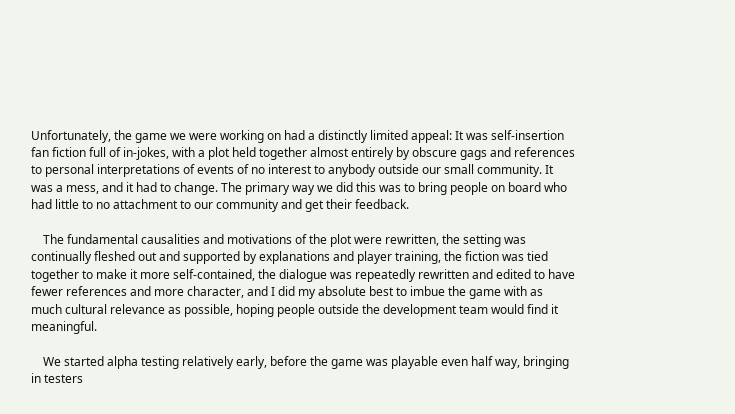Unfortunately, the game we were working on had a distinctly limited appeal: It was self-insertion fan fiction full of in-jokes, with a plot held together almost entirely by obscure gags and references to personal interpretations of events of no interest to anybody outside our small community. It was a mess, and it had to change. The primary way we did this was to bring people on board who had little to no attachment to our community and get their feedback.

    The fundamental causalities and motivations of the plot were rewritten, the setting was continually fleshed out and supported by explanations and player training, the fiction was tied together to make it more self-contained, the dialogue was repeatedly rewritten and edited to have fewer references and more character, and I did my absolute best to imbue the game with as much cultural relevance as possible, hoping people outside the development team would find it meaningful.

    We started alpha testing relatively early, before the game was playable even half way, bringing in testers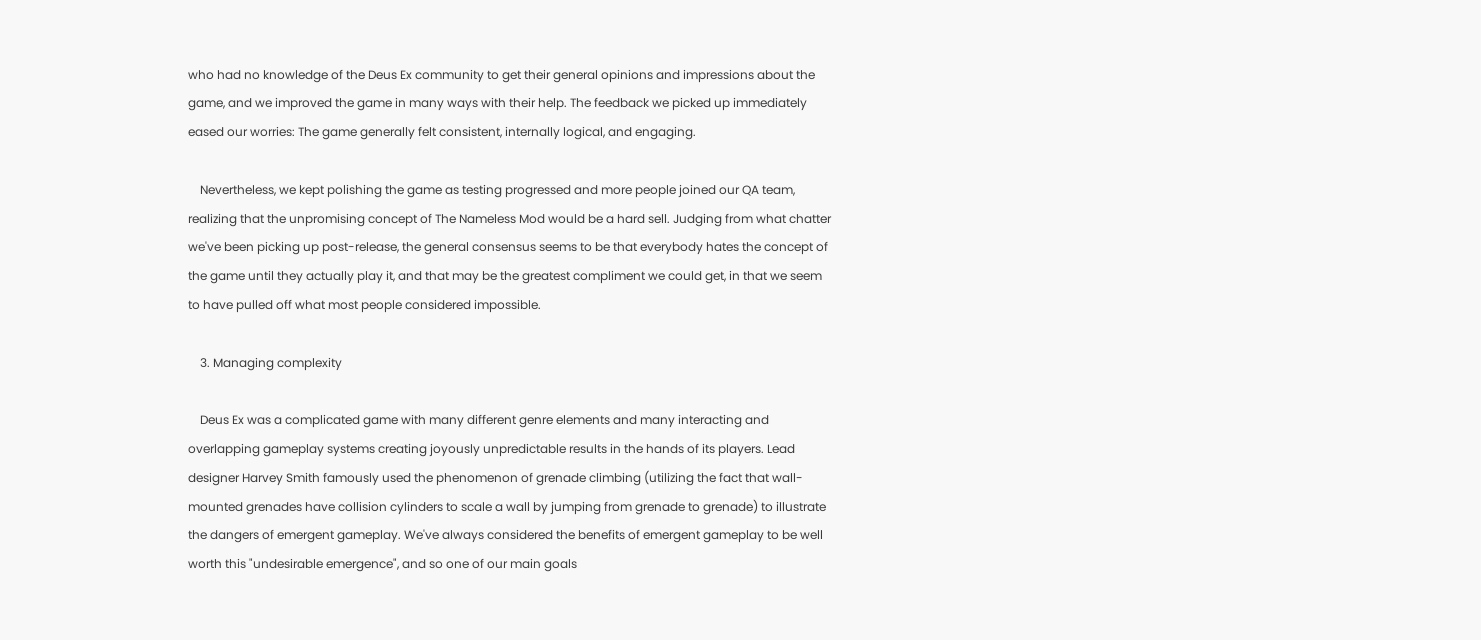who had no knowledge of the Deus Ex community to get their general opinions and impressions about the game, and we improved the game in many ways with their help. The feedback we picked up immediately eased our worries: The game generally felt consistent, internally logical, and engaging.

    Nevertheless, we kept polishing the game as testing progressed and more people joined our QA team, realizing that the unpromising concept of The Nameless Mod would be a hard sell. Judging from what chatter we've been picking up post-release, the general consensus seems to be that everybody hates the concept of the game until they actually play it, and that may be the greatest compliment we could get, in that we seem to have pulled off what most people considered impossible.

    3. Managing complexity

    Deus Ex was a complicated game with many different genre elements and many interacting and overlapping gameplay systems creating joyously unpredictable results in the hands of its players. Lead designer Harvey Smith famously used the phenomenon of grenade climbing (utilizing the fact that wall-mounted grenades have collision cylinders to scale a wall by jumping from grenade to grenade) to illustrate the dangers of emergent gameplay. We've always considered the benefits of emergent gameplay to be well worth this "undesirable emergence", and so one of our main goals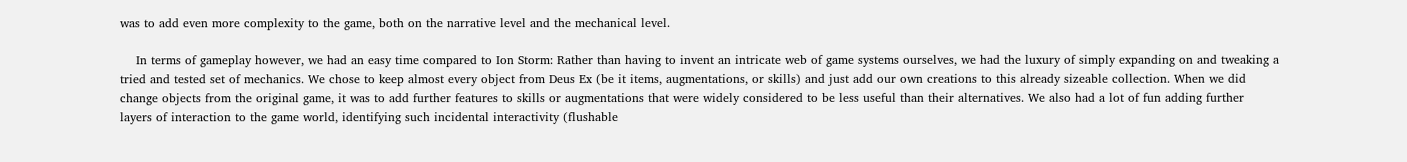was to add even more complexity to the game, both on the narrative level and the mechanical level.

    In terms of gameplay however, we had an easy time compared to Ion Storm: Rather than having to invent an intricate web of game systems ourselves, we had the luxury of simply expanding on and tweaking a tried and tested set of mechanics. We chose to keep almost every object from Deus Ex (be it items, augmentations, or skills) and just add our own creations to this already sizeable collection. When we did change objects from the original game, it was to add further features to skills or augmentations that were widely considered to be less useful than their alternatives. We also had a lot of fun adding further layers of interaction to the game world, identifying such incidental interactivity (flushable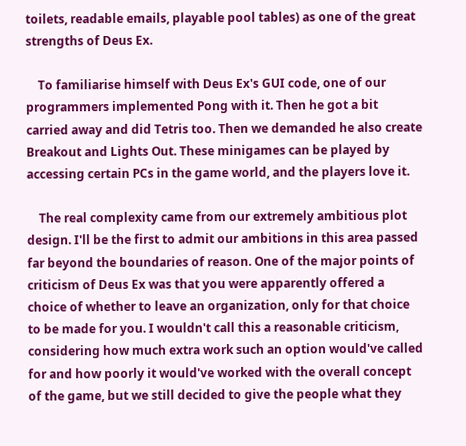toilets, readable emails, playable pool tables) as one of the great strengths of Deus Ex.

    To familiarise himself with Deus Ex's GUI code, one of our programmers implemented Pong with it. Then he got a bit carried away and did Tetris too. Then we demanded he also create Breakout and Lights Out. These minigames can be played by accessing certain PCs in the game world, and the players love it.

    The real complexity came from our extremely ambitious plot design. I'll be the first to admit our ambitions in this area passed far beyond the boundaries of reason. One of the major points of criticism of Deus Ex was that you were apparently offered a choice of whether to leave an organization, only for that choice to be made for you. I wouldn't call this a reasonable criticism, considering how much extra work such an option would've called for and how poorly it would've worked with the overall concept of the game, but we still decided to give the people what they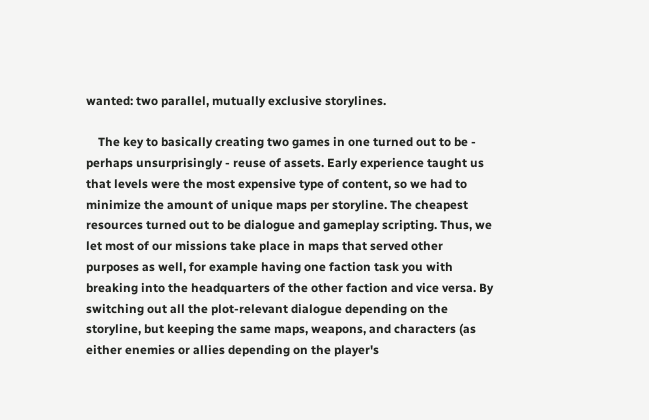wanted: two parallel, mutually exclusive storylines.

    The key to basically creating two games in one turned out to be - perhaps unsurprisingly - reuse of assets. Early experience taught us that levels were the most expensive type of content, so we had to minimize the amount of unique maps per storyline. The cheapest resources turned out to be dialogue and gameplay scripting. Thus, we let most of our missions take place in maps that served other purposes as well, for example having one faction task you with breaking into the headquarters of the other faction and vice versa. By switching out all the plot-relevant dialogue depending on the storyline, but keeping the same maps, weapons, and characters (as either enemies or allies depending on the player's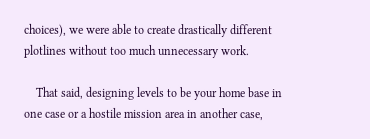choices), we were able to create drastically different plotlines without too much unnecessary work.

    That said, designing levels to be your home base in one case or a hostile mission area in another case,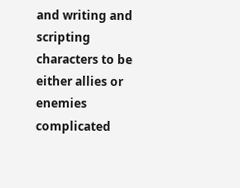and writing and scripting characters to be either allies or enemies complicated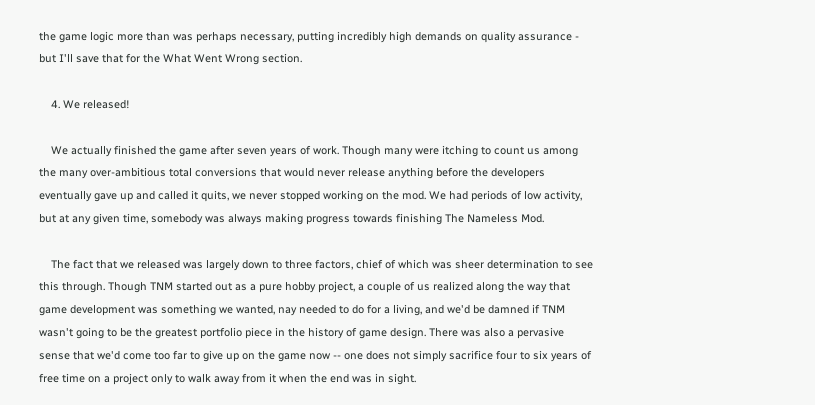the game logic more than was perhaps necessary, putting incredibly high demands on quality assurance - but I'll save that for the What Went Wrong section.

    4. We released!

    We actually finished the game after seven years of work. Though many were itching to count us among the many over-ambitious total conversions that would never release anything before the developers eventually gave up and called it quits, we never stopped working on the mod. We had periods of low activity, but at any given time, somebody was always making progress towards finishing The Nameless Mod.

    The fact that we released was largely down to three factors, chief of which was sheer determination to see this through. Though TNM started out as a pure hobby project, a couple of us realized along the way that game development was something we wanted, nay needed to do for a living, and we'd be damned if TNM wasn't going to be the greatest portfolio piece in the history of game design. There was also a pervasive sense that we'd come too far to give up on the game now -- one does not simply sacrifice four to six years of free time on a project only to walk away from it when the end was in sight.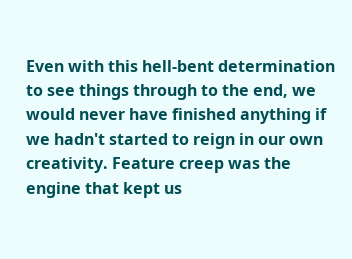Even with this hell-bent determination to see things through to the end, we would never have finished anything if we hadn't started to reign in our own creativity. Feature creep was the engine that kept us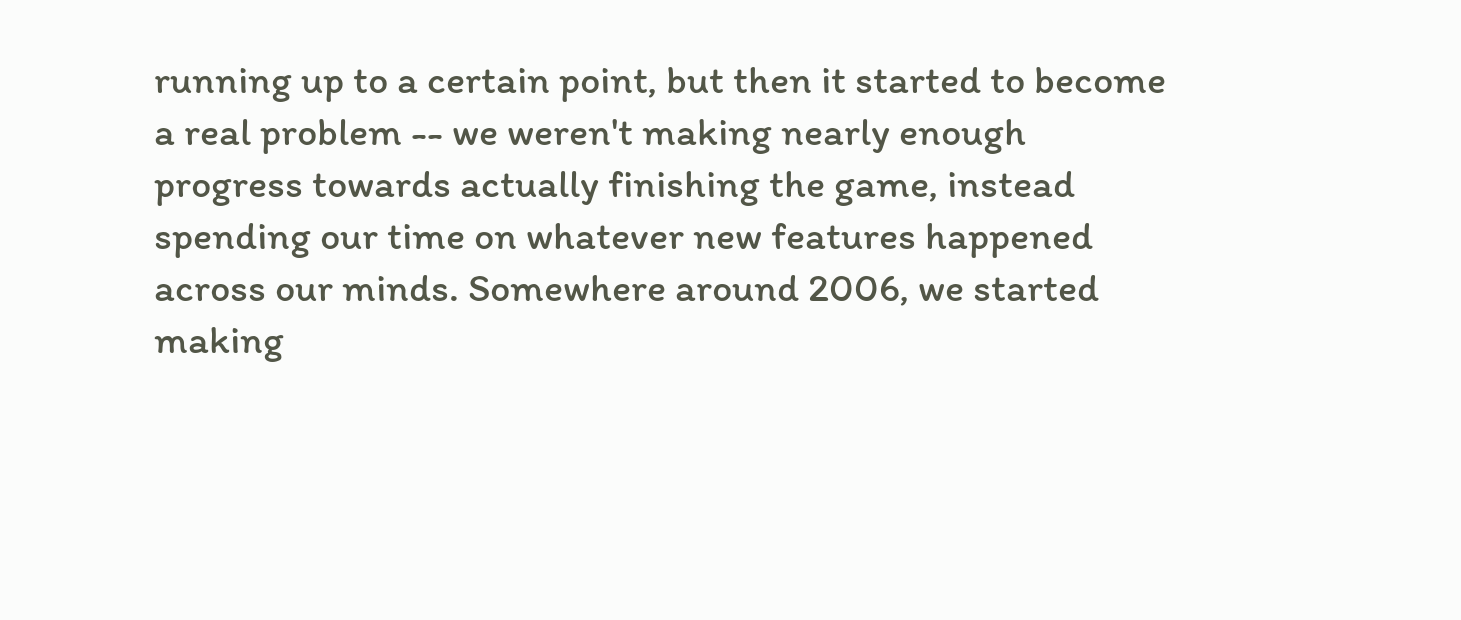running up to a certain point, but then it started to become a real problem -- we weren't making nearly enough progress towards actually finishing the game, instead spending our time on whatever new features happened across our minds. Somewhere around 2006, we started making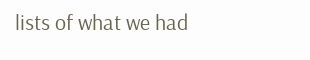lists of what we had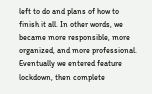left to do and plans of how to finish it all. In other words, we became more responsible, more organized, and more professional. Eventually we entered feature lockdown, then complete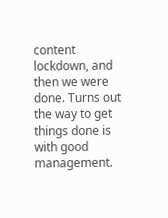content lockdown, and then we were done. Turns out the way to get things done is with good management.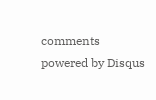comments powered by Disqus